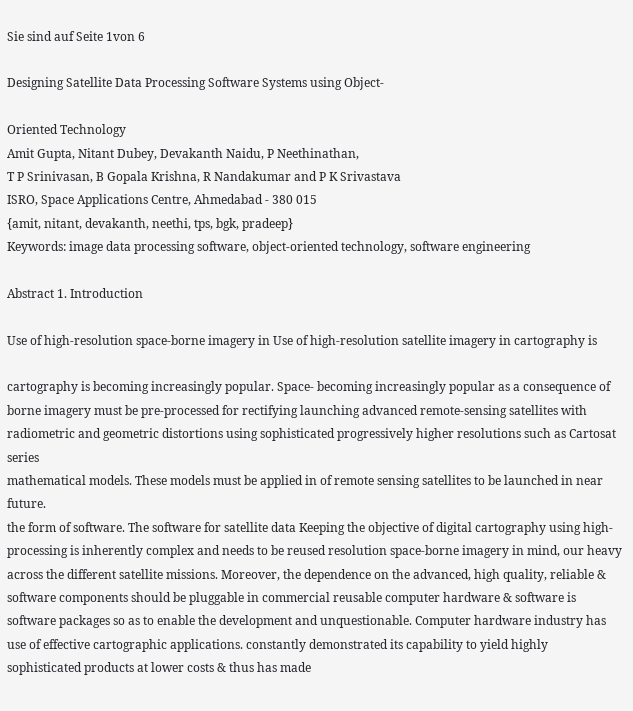Sie sind auf Seite 1von 6

Designing Satellite Data Processing Software Systems using Object-

Oriented Technology
Amit Gupta, Nitant Dubey, Devakanth Naidu, P Neethinathan,
T P Srinivasan, B Gopala Krishna, R Nandakumar and P K Srivastava
ISRO, Space Applications Centre, Ahmedabad - 380 015
{amit, nitant, devakanth, neethi, tps, bgk, pradeep}
Keywords: image data processing software, object-oriented technology, software engineering

Abstract 1. Introduction

Use of high-resolution space-borne imagery in Use of high-resolution satellite imagery in cartography is

cartography is becoming increasingly popular. Space- becoming increasingly popular as a consequence of
borne imagery must be pre-processed for rectifying launching advanced remote-sensing satellites with
radiometric and geometric distortions using sophisticated progressively higher resolutions such as Cartosat series
mathematical models. These models must be applied in of remote sensing satellites to be launched in near future.
the form of software. The software for satellite data Keeping the objective of digital cartography using high-
processing is inherently complex and needs to be reused resolution space-borne imagery in mind, our heavy
across the different satellite missions. Moreover, the dependence on the advanced, high quality, reliable &
software components should be pluggable in commercial reusable computer hardware & software is
software packages so as to enable the development and unquestionable. Computer hardware industry has
use of effective cartographic applications. constantly demonstrated its capability to yield highly
sophisticated products at lower costs & thus has made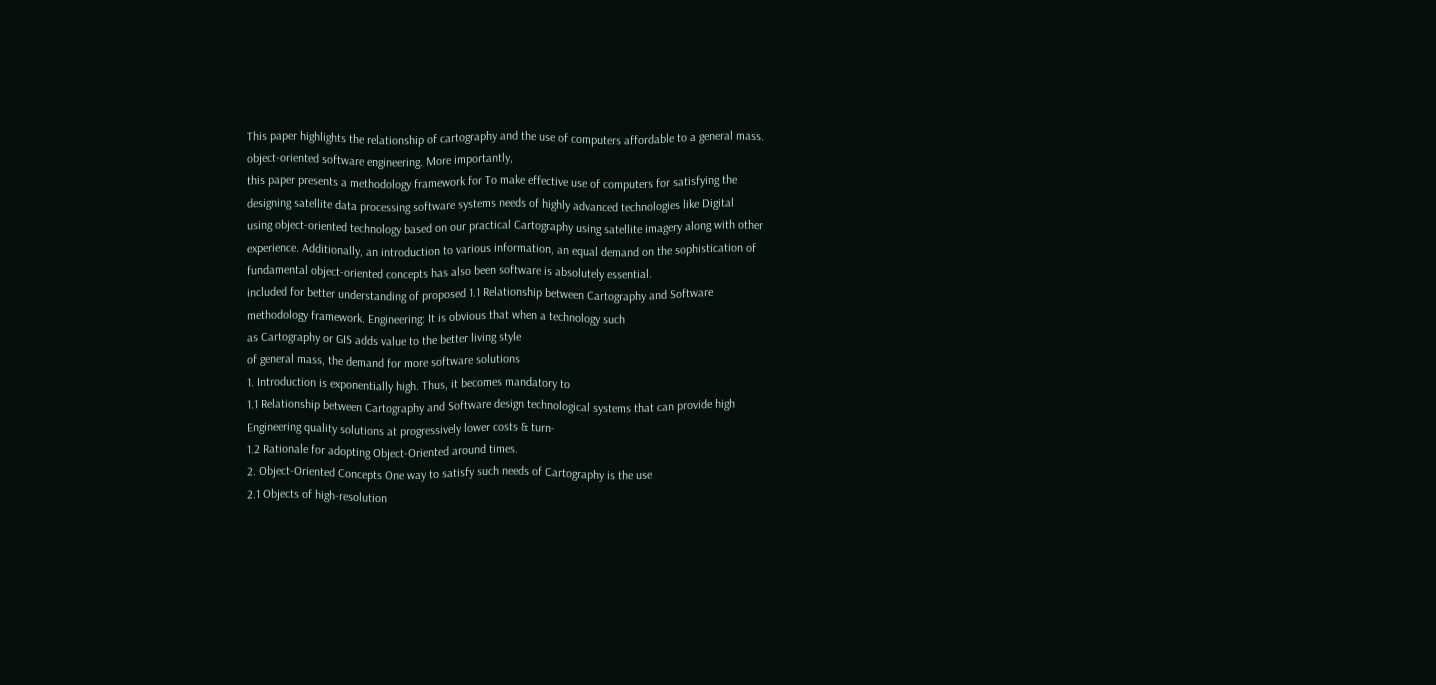This paper highlights the relationship of cartography and the use of computers affordable to a general mass.
object-oriented software engineering. More importantly,
this paper presents a methodology framework for To make effective use of computers for satisfying the
designing satellite data processing software systems needs of highly advanced technologies like Digital
using object-oriented technology based on our practical Cartography using satellite imagery along with other
experience. Additionally, an introduction to various information, an equal demand on the sophistication of
fundamental object-oriented concepts has also been software is absolutely essential.
included for better understanding of proposed 1.1 Relationship between Cartography and Software
methodology framework. Engineering: It is obvious that when a technology such
as Cartography or GIS adds value to the better living style
of general mass, the demand for more software solutions
1. Introduction is exponentially high. Thus, it becomes mandatory to
1.1 Relationship between Cartography and Software design technological systems that can provide high
Engineering quality solutions at progressively lower costs & turn-
1.2 Rationale for adopting Object-Oriented around times.
2. Object-Oriented Concepts One way to satisfy such needs of Cartography is the use
2.1 Objects of high-resolution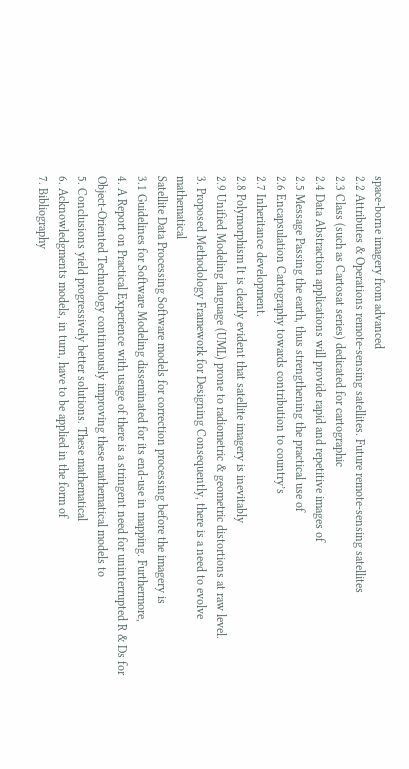space-borne imagery from advanced
2.2 Attributes & Operations remote-sensing satellites. Future remote-sensing satellites
2.3 Class (such as Cartosat series) dedicated for cartographic
2.4 Data Abstraction applications will provide rapid and repetitive images of
2.5 Message Passing the earth, thus strengthening the practical use of
2.6 Encapsulation Cartography towards contribution to country’s
2.7 Inheritance development.
2.8 Polymorphism It is clearly evident that satellite imagery is inevitably
2.9 Unified Modeling language (UML) prone to radiometric & geometric distortions at raw level.
3. Proposed Methodology Framework for Designing Consequently, there is a need to evolve mathematical
Satellite Data Processing Software models for correction processing before the imagery is
3.1 Guidelines for Software Modeling disseminated for its end-use in mapping. Furthermore,
4. A Report on Practical Experience with usage of there is a stringent need for uninterrupted R & Ds for
Object-Oriented Technology continuously improving these mathematical models to
5. Conclusions yield progressively better solutions. These mathematical
6. Acknowledgments models, in turn, have to be applied in the form of
7. Bibliography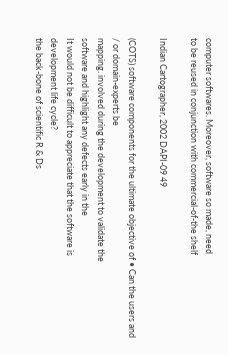computer softwares. Moreover, software so made, need
to be reused in conjunction with commercial-of-the shelf

Indian Cartographer, 2002 DAPI-09 49

(COTS) software components for the ultimate objective of • Can the users and / or domain-experts be
mapping. involved during the development to validate the
software and highlight any defects early in the
It would not be difficult to appreciate that the software is
development life cycle?
the back-bone of scientific R & Ds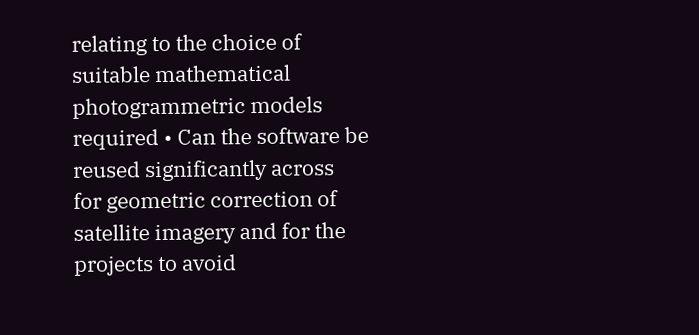relating to the choice of
suitable mathematical photogrammetric models required • Can the software be reused significantly across
for geometric correction of satellite imagery and for the projects to avoid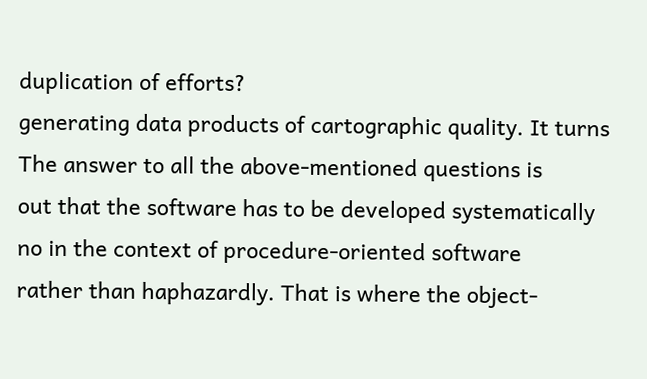duplication of efforts?
generating data products of cartographic quality. It turns
The answer to all the above-mentioned questions is
out that the software has to be developed systematically
no in the context of procedure-oriented software
rather than haphazardly. That is where the object-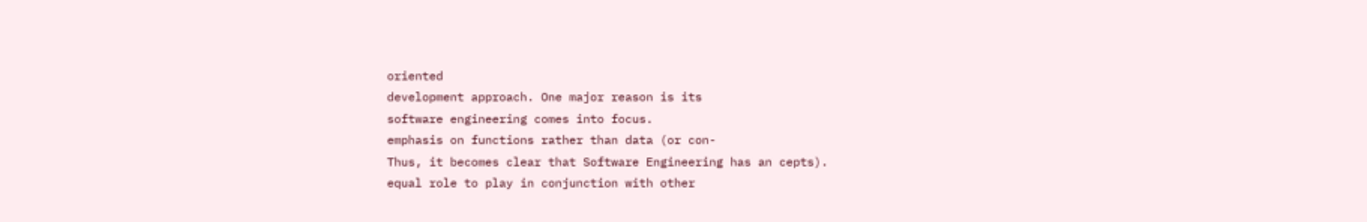oriented
development approach. One major reason is its
software engineering comes into focus.
emphasis on functions rather than data (or con-
Thus, it becomes clear that Software Engineering has an cepts).
equal role to play in conjunction with other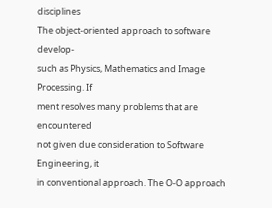disciplines
The object-oriented approach to software develop-
such as Physics, Mathematics and Image Processing. If
ment resolves many problems that are encountered
not given due consideration to Software Engineering, it
in conventional approach. The O-O approach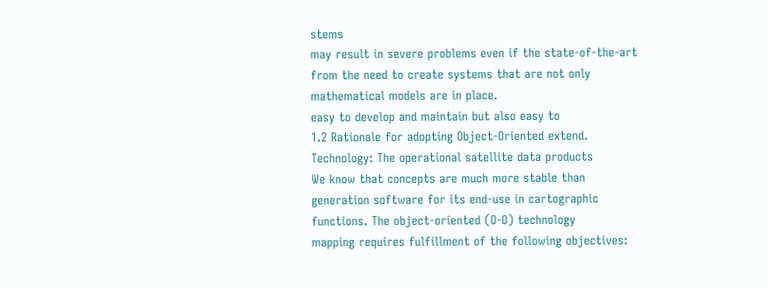stems
may result in severe problems even if the state-of-the-art
from the need to create systems that are not only
mathematical models are in place.
easy to develop and maintain but also easy to
1.2 Rationale for adopting Object-Oriented extend.
Technology: The operational satellite data products
We know that concepts are much more stable than
generation software for its end-use in cartographic
functions. The object-oriented (O-O) technology
mapping requires fulfillment of the following objectives: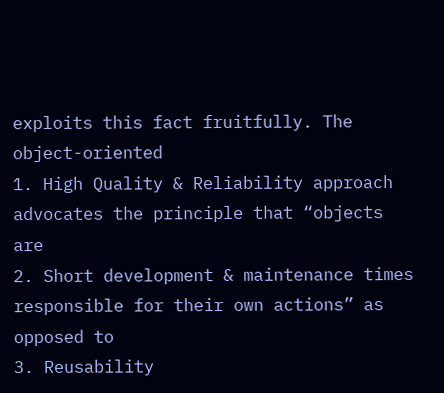exploits this fact fruitfully. The object-oriented
1. High Quality & Reliability approach advocates the principle that “objects are
2. Short development & maintenance times responsible for their own actions” as opposed to
3. Reusability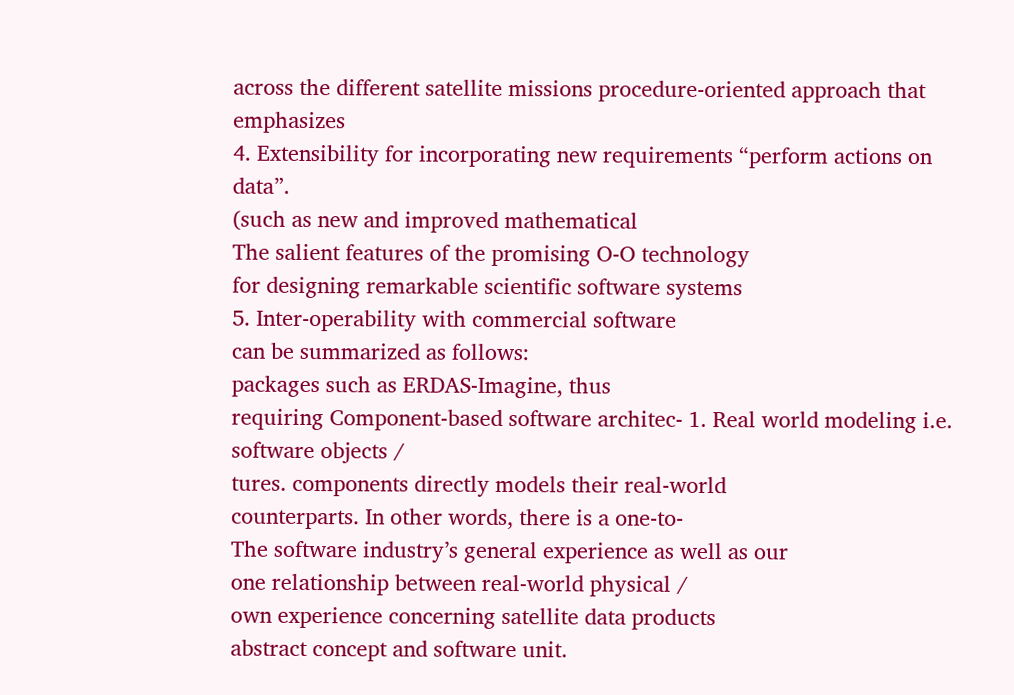across the different satellite missions procedure-oriented approach that emphasizes
4. Extensibility for incorporating new requirements “perform actions on data”.
(such as new and improved mathematical
The salient features of the promising O-O technology
for designing remarkable scientific software systems
5. Inter-operability with commercial software
can be summarized as follows:
packages such as ERDAS-Imagine, thus
requiring Component-based software architec- 1. Real world modeling i.e. software objects /
tures. components directly models their real-world
counterparts. In other words, there is a one-to-
The software industry’s general experience as well as our
one relationship between real-world physical /
own experience concerning satellite data products
abstract concept and software unit.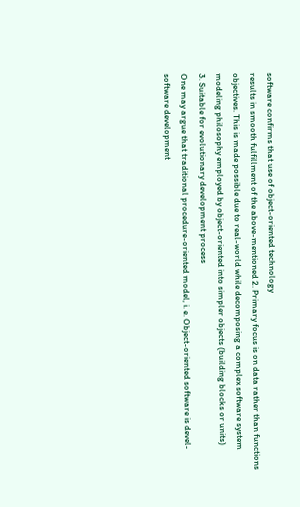software confirms that use of object-oriented technology
results in smooth fulfillment of the above-mentioned 2. Primary focus is on data rather than functions
objectives. This is made possible due to real-world while decomposing a complex software system
modeling philosophy employed by object-oriented into simpler objects (building blocks or units)
3. Suitable for evolutionary development process
One may argue that traditional procedure-oriented model, i. e. Object-oriented software is devel-
software development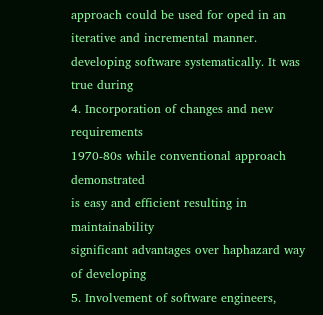approach could be used for oped in an iterative and incremental manner.
developing software systematically. It was true during
4. Incorporation of changes and new requirements
1970-80s while conventional approach demonstrated
is easy and efficient resulting in maintainability
significant advantages over haphazard way of developing
5. Involvement of software engineers,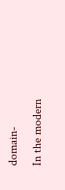domain-
In the modern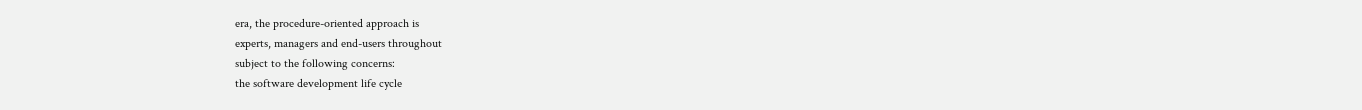era, the procedure-oriented approach is
experts, managers and end-users throughout
subject to the following concerns:
the software development life cycle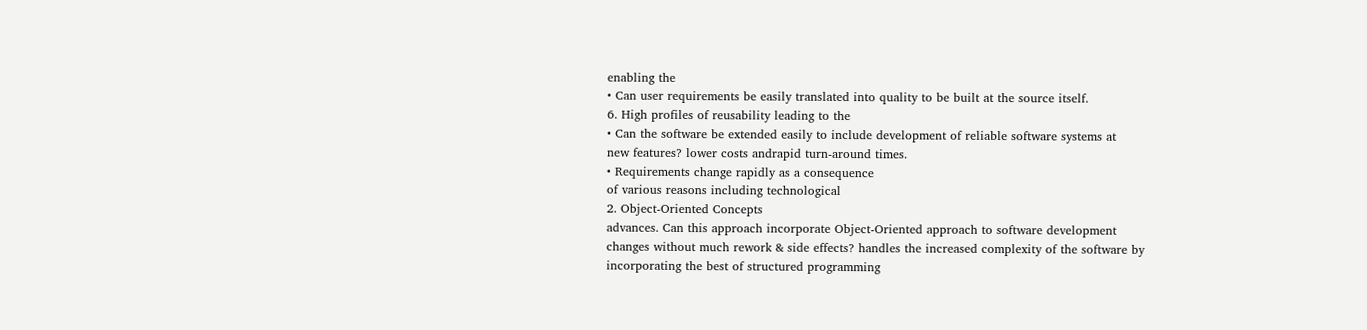enabling the
• Can user requirements be easily translated into quality to be built at the source itself.
6. High profiles of reusability leading to the
• Can the software be extended easily to include development of reliable software systems at
new features? lower costs andrapid turn-around times.
• Requirements change rapidly as a consequence
of various reasons including technological
2. Object-Oriented Concepts
advances. Can this approach incorporate Object-Oriented approach to software development
changes without much rework & side effects? handles the increased complexity of the software by
incorporating the best of structured programming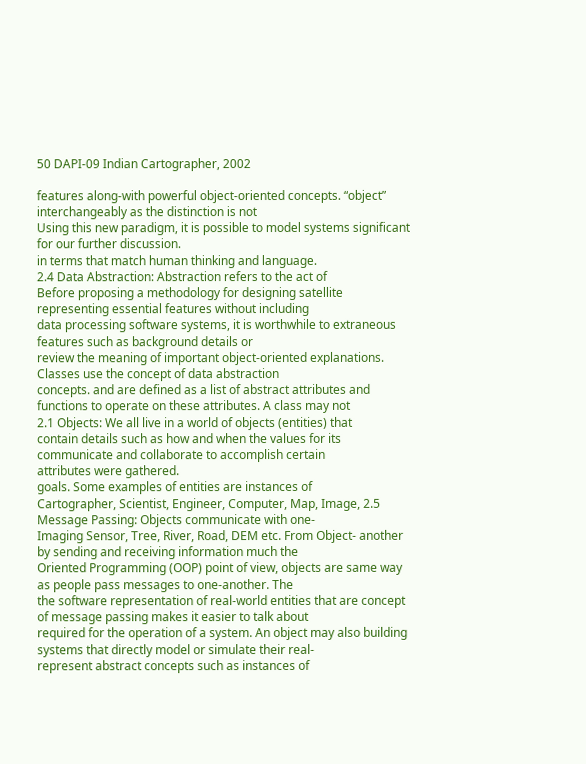50 DAPI-09 Indian Cartographer, 2002

features along-with powerful object-oriented concepts. “object” interchangeably as the distinction is not
Using this new paradigm, it is possible to model systems significant for our further discussion.
in terms that match human thinking and language.
2.4 Data Abstraction: Abstraction refers to the act of
Before proposing a methodology for designing satellite representing essential features without including
data processing software systems, it is worthwhile to extraneous features such as background details or
review the meaning of important object-oriented explanations. Classes use the concept of data abstraction
concepts. and are defined as a list of abstract attributes and
functions to operate on these attributes. A class may not
2.1 Objects: We all live in a world of objects (entities) that
contain details such as how and when the values for its
communicate and collaborate to accomplish certain
attributes were gathered.
goals. Some examples of entities are instances of
Cartographer, Scientist, Engineer, Computer, Map, Image, 2.5 Message Passing: Objects communicate with one-
Imaging Sensor, Tree, River, Road, DEM etc. From Object- another by sending and receiving information much the
Oriented Programming (OOP) point of view, objects are same way as people pass messages to one-another. The
the software representation of real-world entities that are concept of message passing makes it easier to talk about
required for the operation of a system. An object may also building systems that directly model or simulate their real-
represent abstract concepts such as instances of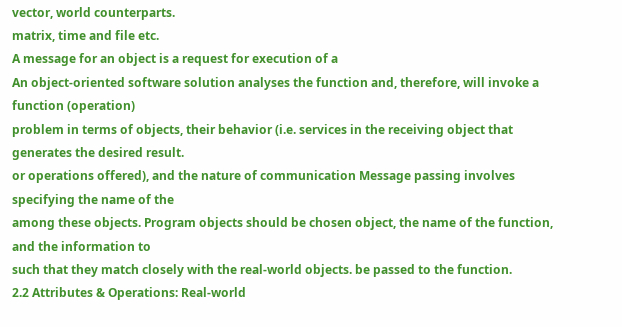vector, world counterparts.
matrix, time and file etc.
A message for an object is a request for execution of a
An object-oriented software solution analyses the function and, therefore, will invoke a function (operation)
problem in terms of objects, their behavior (i.e. services in the receiving object that generates the desired result.
or operations offered), and the nature of communication Message passing involves specifying the name of the
among these objects. Program objects should be chosen object, the name of the function, and the information to
such that they match closely with the real-world objects. be passed to the function.
2.2 Attributes & Operations: Real-world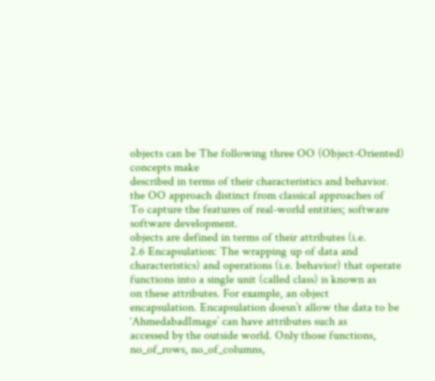objects can be The following three OO (Object-Oriented) concepts make
described in terms of their characteristics and behavior. the OO approach distinct from classical approaches of
To capture the features of real-world entities; software software development.
objects are defined in terms of their attributes (i.e.
2.6 Encapsulation: The wrapping up of data and
characteristics) and operations (i.e. behavior) that operate
functions into a single unit (called class) is known as
on these attributes. For example, an object
encapsulation. Encapsulation doesn’t allow the data to be
‘AhmedabadImage’ can have attributes such as
accessed by the outside world. Only those functions,
no_of_rows, no_of_columns,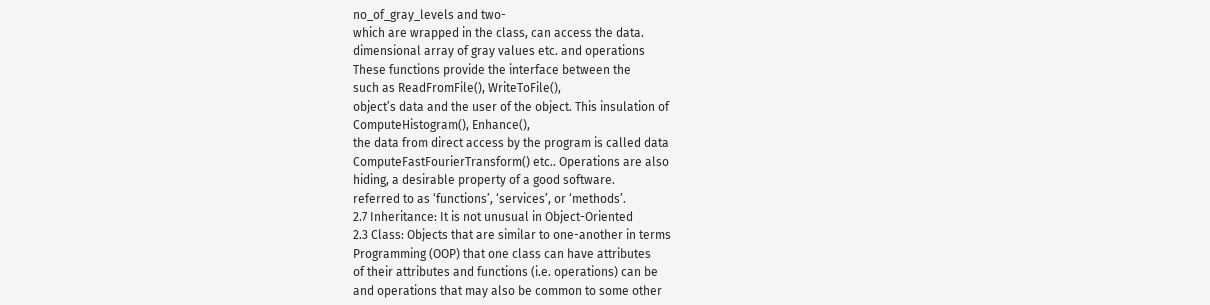no_of_gray_levels and two-
which are wrapped in the class, can access the data.
dimensional array of gray values etc. and operations
These functions provide the interface between the
such as ReadFromFile(), WriteToFile(),
object’s data and the user of the object. This insulation of
ComputeHistogram(), Enhance(),
the data from direct access by the program is called data
ComputeFastFourierTransform() etc.. Operations are also
hiding, a desirable property of a good software.
referred to as ‘functions’, ‘services’, or ‘methods’.
2.7 Inheritance: It is not unusual in Object-Oriented
2.3 Class: Objects that are similar to one-another in terms
Programming (OOP) that one class can have attributes
of their attributes and functions (i.e. operations) can be
and operations that may also be common to some other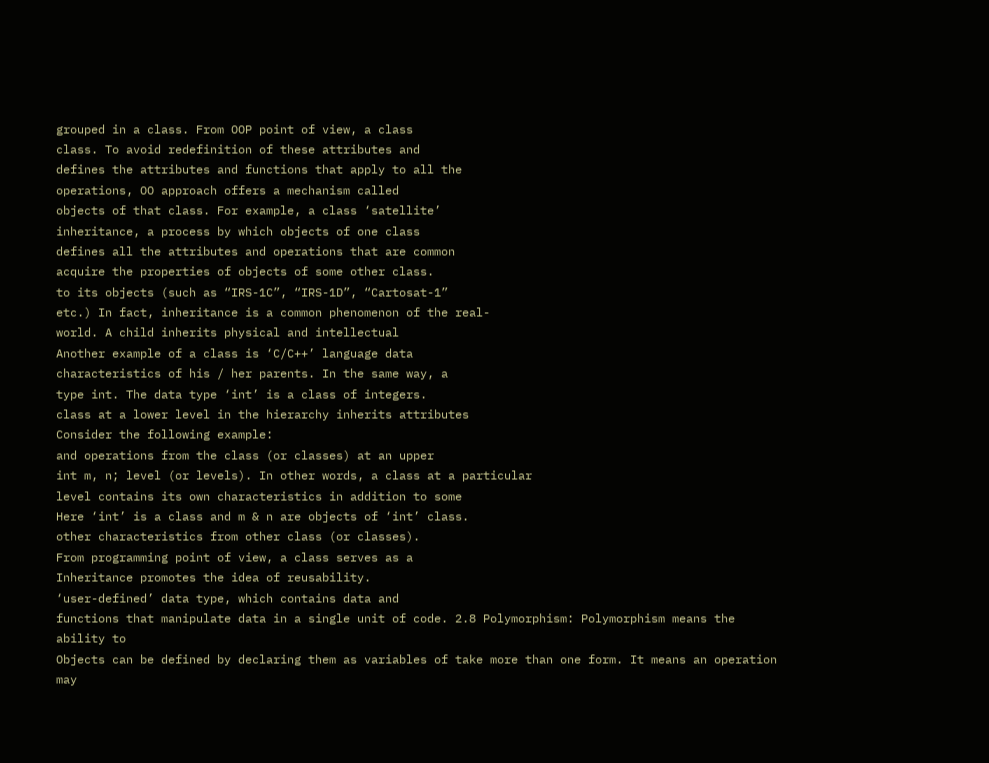grouped in a class. From OOP point of view, a class
class. To avoid redefinition of these attributes and
defines the attributes and functions that apply to all the
operations, OO approach offers a mechanism called
objects of that class. For example, a class ‘satellite’
inheritance, a process by which objects of one class
defines all the attributes and operations that are common
acquire the properties of objects of some other class.
to its objects (such as “IRS-1C”, “IRS-1D”, “Cartosat-1”
etc.) In fact, inheritance is a common phenomenon of the real-
world. A child inherits physical and intellectual
Another example of a class is ‘C/C++’ language data
characteristics of his / her parents. In the same way, a
type int. The data type ‘int’ is a class of integers.
class at a lower level in the hierarchy inherits attributes
Consider the following example:
and operations from the class (or classes) at an upper
int m, n; level (or levels). In other words, a class at a particular
level contains its own characteristics in addition to some
Here ‘int’ is a class and m & n are objects of ‘int’ class.
other characteristics from other class (or classes).
From programming point of view, a class serves as a
Inheritance promotes the idea of reusability.
‘user-defined’ data type, which contains data and
functions that manipulate data in a single unit of code. 2.8 Polymorphism: Polymorphism means the ability to
Objects can be defined by declaring them as variables of take more than one form. It means an operation may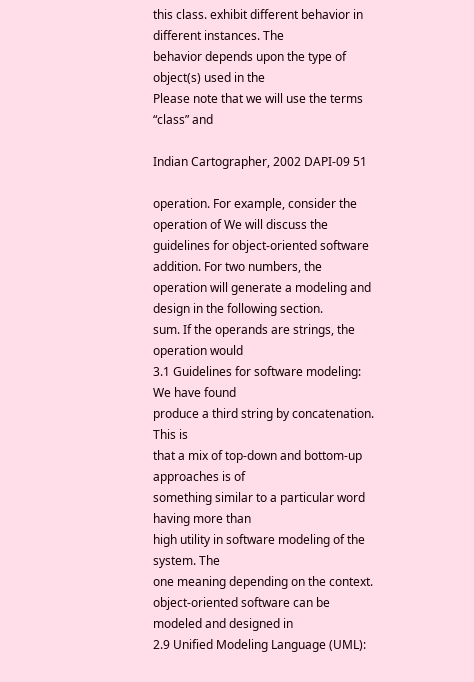this class. exhibit different behavior in different instances. The
behavior depends upon the type of object(s) used in the
Please note that we will use the terms “class” and

Indian Cartographer, 2002 DAPI-09 51

operation. For example, consider the operation of We will discuss the guidelines for object-oriented software
addition. For two numbers, the operation will generate a modeling and design in the following section.
sum. If the operands are strings, the operation would
3.1 Guidelines for software modeling: We have found
produce a third string by concatenation. This is
that a mix of top-down and bottom-up approaches is of
something similar to a particular word having more than
high utility in software modeling of the system. The
one meaning depending on the context.
object-oriented software can be modeled and designed in
2.9 Unified Modeling Language (UML):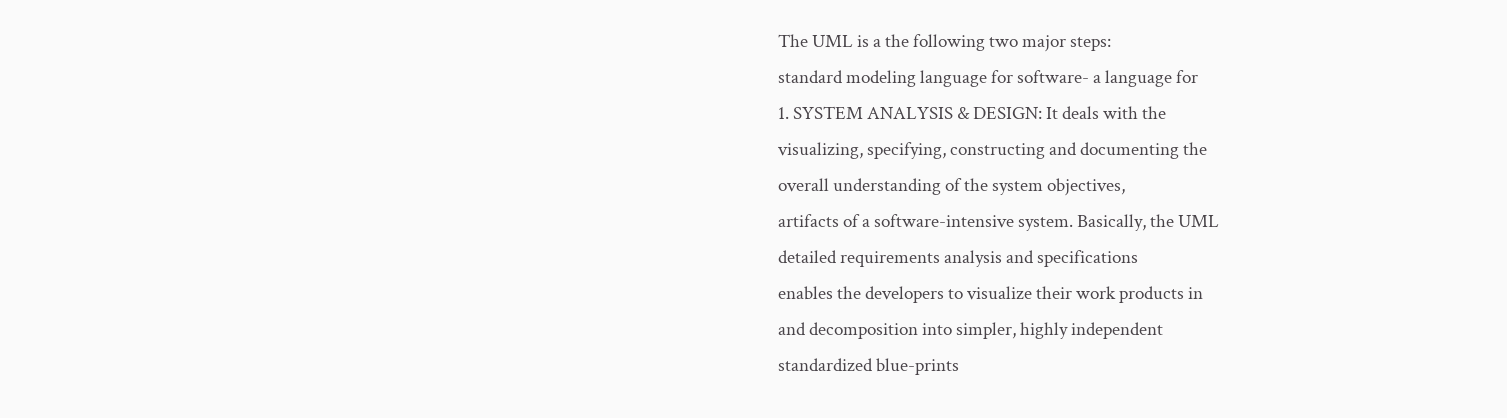The UML is a the following two major steps:
standard modeling language for software- a language for
1. SYSTEM ANALYSIS & DESIGN: It deals with the
visualizing, specifying, constructing and documenting the
overall understanding of the system objectives,
artifacts of a software-intensive system. Basically, the UML
detailed requirements analysis and specifications
enables the developers to visualize their work products in
and decomposition into simpler, highly independent
standardized blue-prints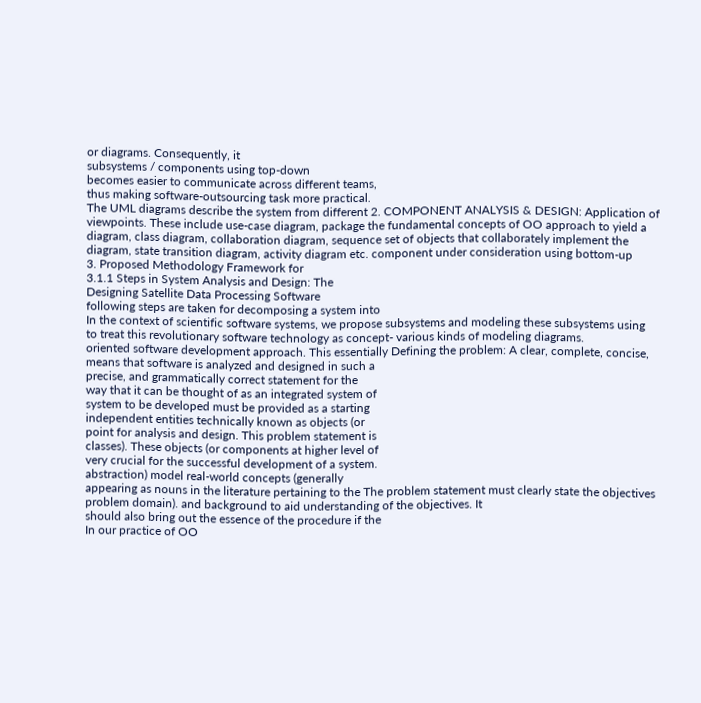or diagrams. Consequently, it
subsystems / components using top-down
becomes easier to communicate across different teams,
thus making software-outsourcing task more practical.
The UML diagrams describe the system from different 2. COMPONENT ANALYSIS & DESIGN: Application of
viewpoints. These include use-case diagram, package the fundamental concepts of OO approach to yield a
diagram, class diagram, collaboration diagram, sequence set of objects that collaborately implement the
diagram, state transition diagram, activity diagram etc. component under consideration using bottom-up
3. Proposed Methodology Framework for
3.1.1 Steps in System Analysis and Design: The
Designing Satellite Data Processing Software
following steps are taken for decomposing a system into
In the context of scientific software systems, we propose subsystems and modeling these subsystems using
to treat this revolutionary software technology as concept- various kinds of modeling diagrams.
oriented software development approach. This essentially Defining the problem: A clear, complete, concise,
means that software is analyzed and designed in such a
precise, and grammatically correct statement for the
way that it can be thought of as an integrated system of
system to be developed must be provided as a starting
independent entities technically known as objects (or
point for analysis and design. This problem statement is
classes). These objects (or components at higher level of
very crucial for the successful development of a system.
abstraction) model real-world concepts (generally
appearing as nouns in the literature pertaining to the The problem statement must clearly state the objectives
problem domain). and background to aid understanding of the objectives. It
should also bring out the essence of the procedure if the
In our practice of OO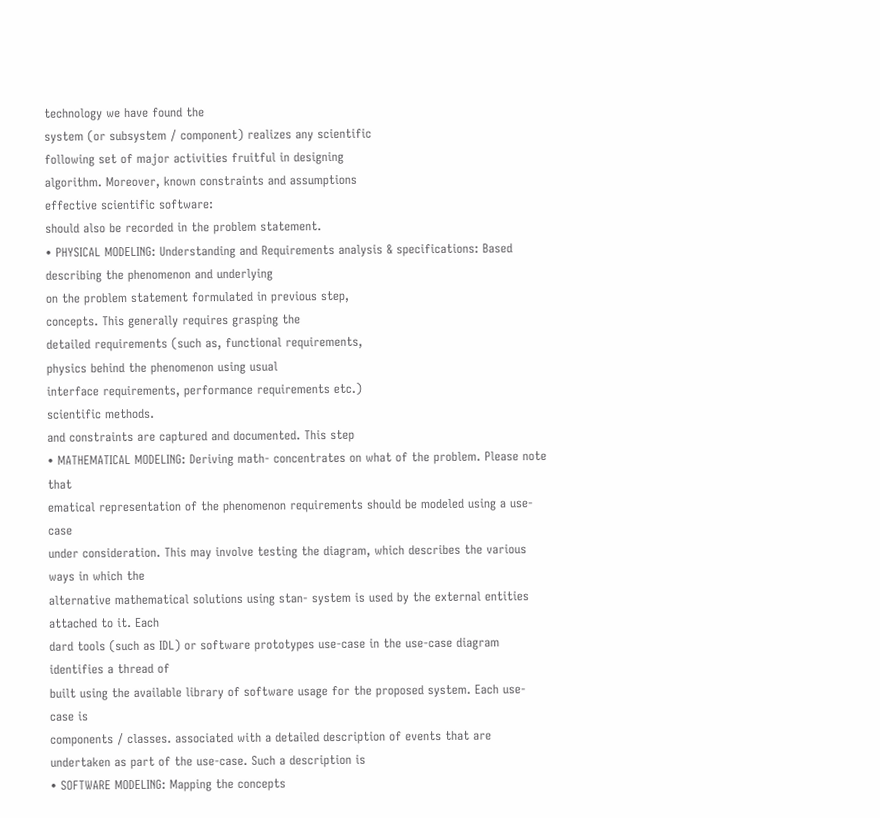technology we have found the
system (or subsystem / component) realizes any scientific
following set of major activities fruitful in designing
algorithm. Moreover, known constraints and assumptions
effective scientific software:
should also be recorded in the problem statement.
• PHYSICAL MODELING: Understanding and Requirements analysis & specifications: Based
describing the phenomenon and underlying
on the problem statement formulated in previous step,
concepts. This generally requires grasping the
detailed requirements (such as, functional requirements,
physics behind the phenomenon using usual
interface requirements, performance requirements etc.)
scientific methods.
and constraints are captured and documented. This step
• MATHEMATICAL MODELING: Deriving math- concentrates on what of the problem. Please note that
ematical representation of the phenomenon requirements should be modeled using a use-case
under consideration. This may involve testing the diagram, which describes the various ways in which the
alternative mathematical solutions using stan- system is used by the external entities attached to it. Each
dard tools (such as IDL) or software prototypes use-case in the use-case diagram identifies a thread of
built using the available library of software usage for the proposed system. Each use-case is
components / classes. associated with a detailed description of events that are
undertaken as part of the use-case. Such a description is
• SOFTWARE MODELING: Mapping the concepts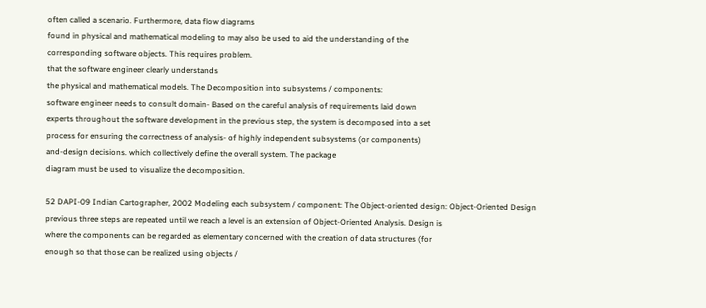often called a scenario. Furthermore, data flow diagrams
found in physical and mathematical modeling to may also be used to aid the understanding of the
corresponding software objects. This requires problem.
that the software engineer clearly understands
the physical and mathematical models. The Decomposition into subsystems / components:
software engineer needs to consult domain- Based on the careful analysis of requirements laid down
experts throughout the software development in the previous step, the system is decomposed into a set
process for ensuring the correctness of analysis- of highly independent subsystems (or components)
and-design decisions. which collectively define the overall system. The package
diagram must be used to visualize the decomposition.

52 DAPI-09 Indian Cartographer, 2002 Modeling each subsystem / component: The Object-oriented design: Object-Oriented Design
previous three steps are repeated until we reach a level is an extension of Object-Oriented Analysis. Design is
where the components can be regarded as elementary concerned with the creation of data structures (for
enough so that those can be realized using objects /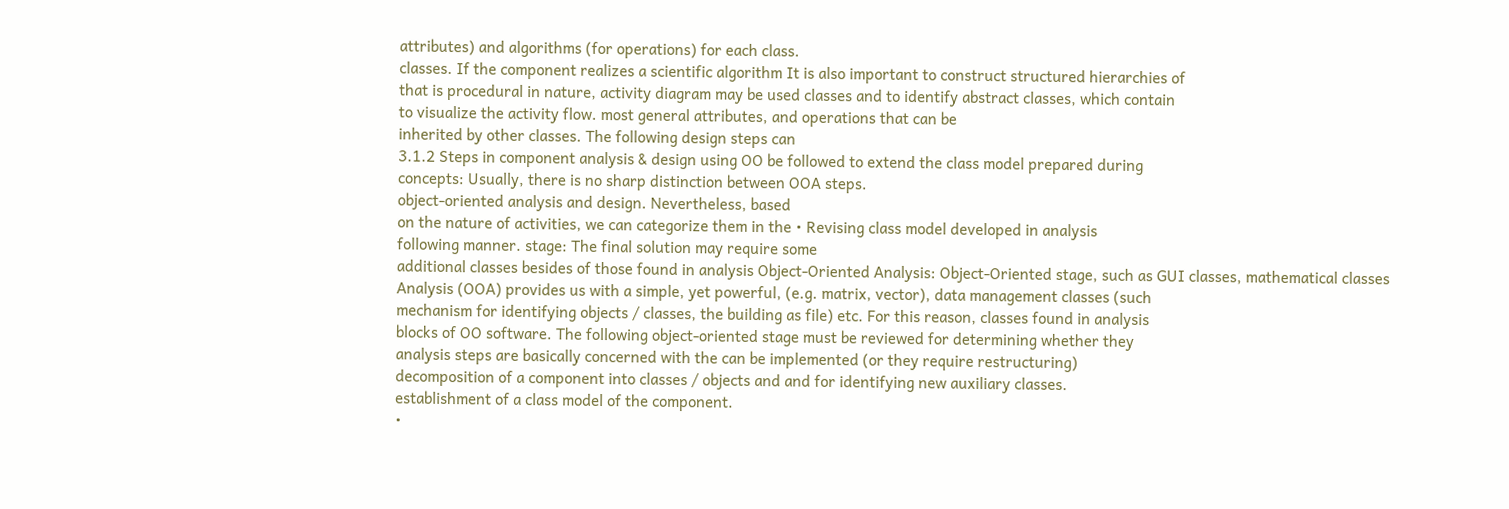attributes) and algorithms (for operations) for each class.
classes. If the component realizes a scientific algorithm It is also important to construct structured hierarchies of
that is procedural in nature, activity diagram may be used classes and to identify abstract classes, which contain
to visualize the activity flow. most general attributes, and operations that can be
inherited by other classes. The following design steps can
3.1.2 Steps in component analysis & design using OO be followed to extend the class model prepared during
concepts: Usually, there is no sharp distinction between OOA steps.
object-oriented analysis and design. Nevertheless, based
on the nature of activities, we can categorize them in the • Revising class model developed in analysis
following manner. stage: The final solution may require some
additional classes besides of those found in analysis Object-Oriented Analysis: Object-Oriented stage, such as GUI classes, mathematical classes
Analysis (OOA) provides us with a simple, yet powerful, (e.g. matrix, vector), data management classes (such
mechanism for identifying objects / classes, the building as file) etc. For this reason, classes found in analysis
blocks of OO software. The following object-oriented stage must be reviewed for determining whether they
analysis steps are basically concerned with the can be implemented (or they require restructuring)
decomposition of a component into classes / objects and and for identifying new auxiliary classes.
establishment of a class model of the component.
•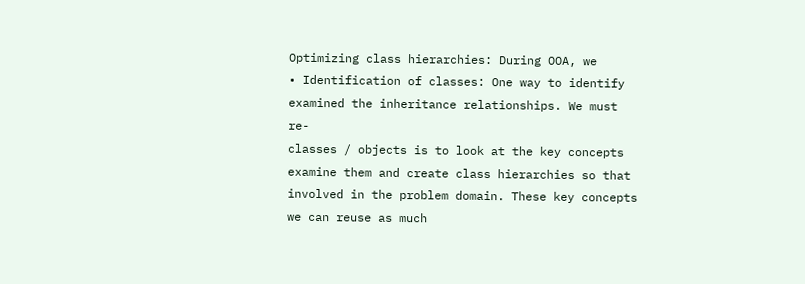Optimizing class hierarchies: During OOA, we
• Identification of classes: One way to identify examined the inheritance relationships. We must re-
classes / objects is to look at the key concepts examine them and create class hierarchies so that
involved in the problem domain. These key concepts we can reuse as much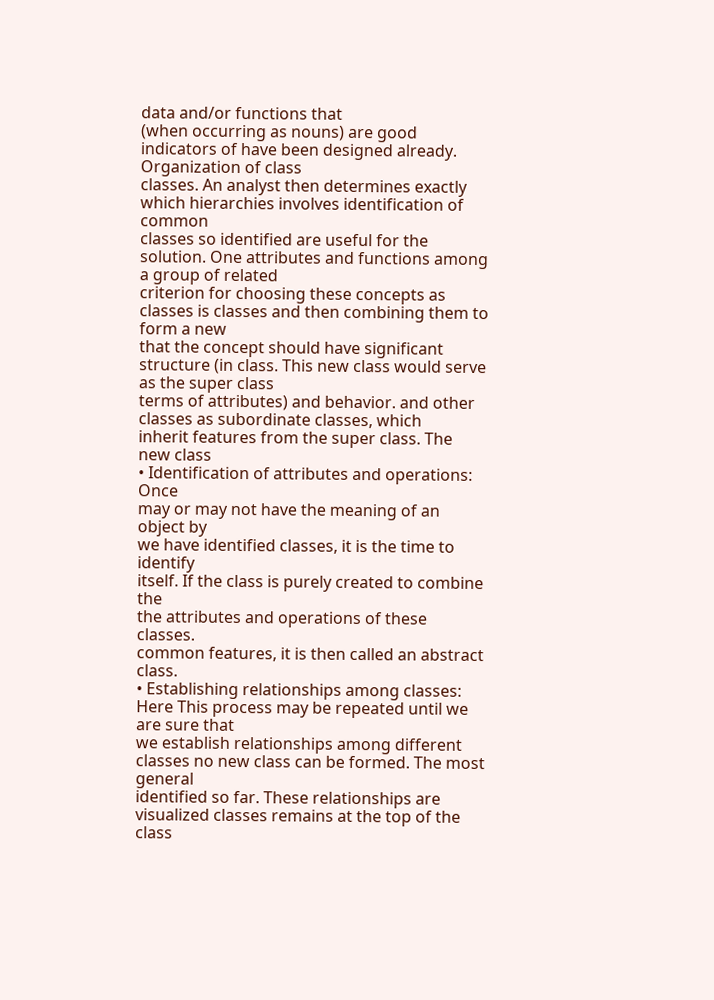data and/or functions that
(when occurring as nouns) are good indicators of have been designed already. Organization of class
classes. An analyst then determines exactly which hierarchies involves identification of common
classes so identified are useful for the solution. One attributes and functions among a group of related
criterion for choosing these concepts as classes is classes and then combining them to form a new
that the concept should have significant structure (in class. This new class would serve as the super class
terms of attributes) and behavior. and other classes as subordinate classes, which
inherit features from the super class. The new class
• Identification of attributes and operations: Once
may or may not have the meaning of an object by
we have identified classes, it is the time to identify
itself. If the class is purely created to combine the
the attributes and operations of these classes.
common features, it is then called an abstract class.
• Establishing relationships among classes: Here This process may be repeated until we are sure that
we establish relationships among different classes no new class can be formed. The most general
identified so far. These relationships are visualized classes remains at the top of the class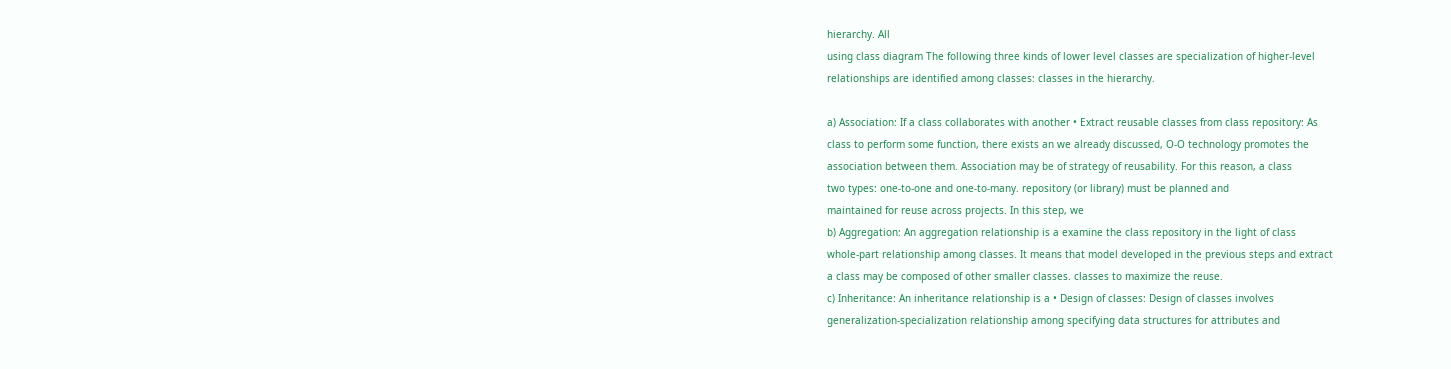hierarchy. All
using class diagram The following three kinds of lower level classes are specialization of higher-level
relationships are identified among classes: classes in the hierarchy.

a) Association: If a class collaborates with another • Extract reusable classes from class repository: As
class to perform some function, there exists an we already discussed, O-O technology promotes the
association between them. Association may be of strategy of reusability. For this reason, a class
two types: one-to-one and one-to-many. repository (or library) must be planned and
maintained for reuse across projects. In this step, we
b) Aggregation: An aggregation relationship is a examine the class repository in the light of class
whole-part relationship among classes. It means that model developed in the previous steps and extract
a class may be composed of other smaller classes. classes to maximize the reuse.
c) Inheritance: An inheritance relationship is a • Design of classes: Design of classes involves
generalization-specialization relationship among specifying data structures for attributes and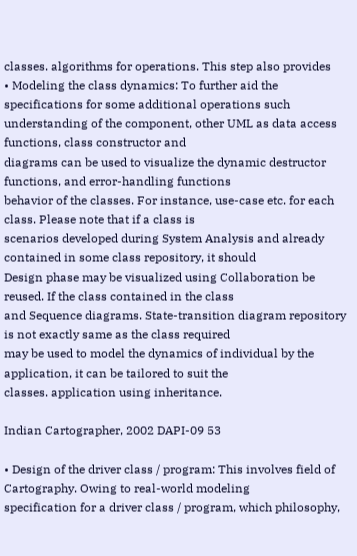classes. algorithms for operations. This step also provides
• Modeling the class dynamics: To further aid the specifications for some additional operations such
understanding of the component, other UML as data access functions, class constructor and
diagrams can be used to visualize the dynamic destructor functions, and error-handling functions
behavior of the classes. For instance, use-case etc. for each class. Please note that if a class is
scenarios developed during System Analysis and already contained in some class repository, it should
Design phase may be visualized using Collaboration be reused. If the class contained in the class
and Sequence diagrams. State-transition diagram repository is not exactly same as the class required
may be used to model the dynamics of individual by the application, it can be tailored to suit the
classes. application using inheritance.

Indian Cartographer, 2002 DAPI-09 53

• Design of the driver class / program: This involves field of Cartography. Owing to real-world modeling
specification for a driver class / program, which philosophy,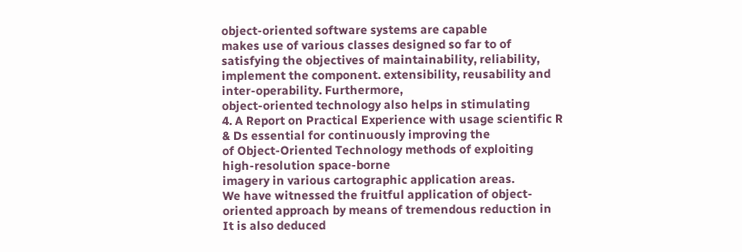object-oriented software systems are capable
makes use of various classes designed so far to of satisfying the objectives of maintainability, reliability,
implement the component. extensibility, reusability and inter-operability. Furthermore,
object-oriented technology also helps in stimulating
4. A Report on Practical Experience with usage scientific R & Ds essential for continuously improving the
of Object-Oriented Technology methods of exploiting high-resolution space-borne
imagery in various cartographic application areas.
We have witnessed the fruitful application of object-
oriented approach by means of tremendous reduction in It is also deduced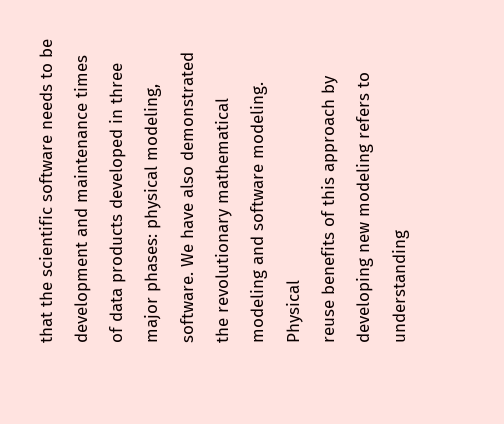that the scientific software needs to be
development and maintenance times of data products developed in three major phases: physical modeling,
software. We have also demonstrated the revolutionary mathematical modeling and software modeling. Physical
reuse benefits of this approach by developing new modeling refers to understanding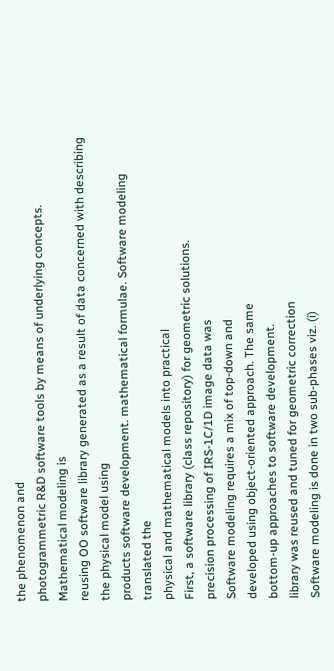the phenomenon and
photogrammetric R&D software tools by means of underlying concepts. Mathematical modeling is
reusing OO software library generated as a result of data concerned with describing the physical model using
products software development. mathematical formulae. Software modeling translated the
physical and mathematical models into practical
First, a software library (class repository) for geometric solutions.
precision processing of IRS-1C/1D image data was
Software modeling requires a mix of top-down and
developed using object-oriented approach. The same
bottom-up approaches to software development.
library was reused and tuned for geometric correction
Software modeling is done in two sub-phases viz. (i)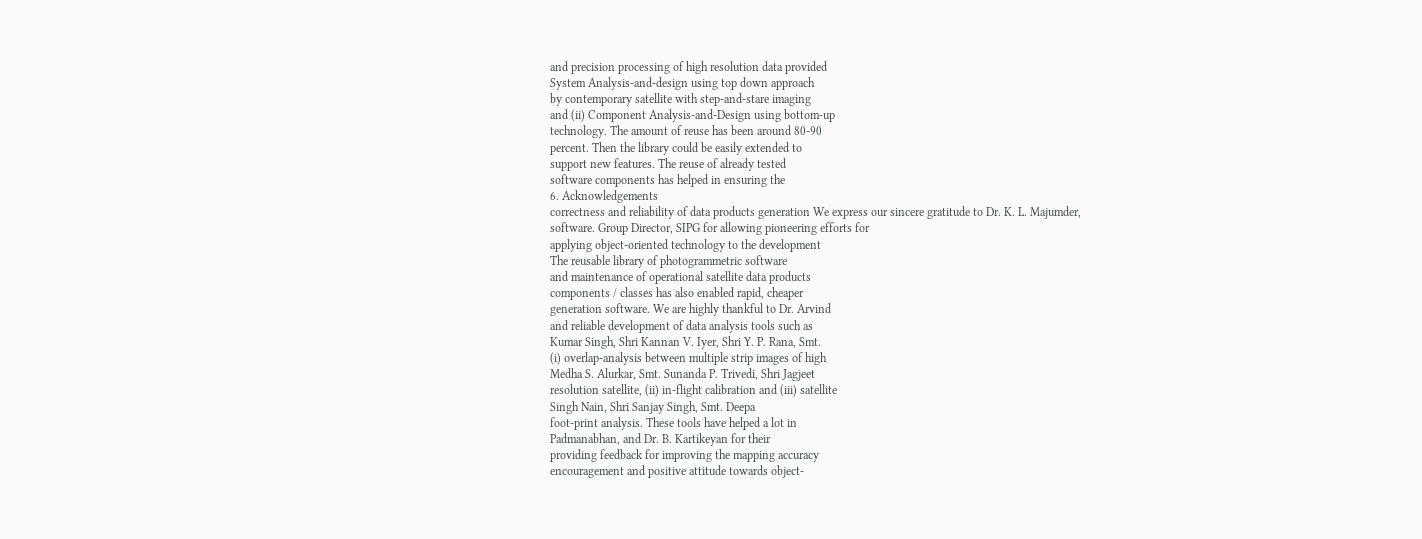and precision processing of high resolution data provided
System Analysis-and-design using top down approach
by contemporary satellite with step-and-stare imaging
and (ii) Component Analysis-and-Design using bottom-up
technology. The amount of reuse has been around 80-90
percent. Then the library could be easily extended to
support new features. The reuse of already tested
software components has helped in ensuring the
6. Acknowledgements
correctness and reliability of data products generation We express our sincere gratitude to Dr. K. L. Majumder,
software. Group Director, SIPG for allowing pioneering efforts for
applying object-oriented technology to the development
The reusable library of photogrammetric software
and maintenance of operational satellite data products
components / classes has also enabled rapid, cheaper
generation software. We are highly thankful to Dr. Arvind
and reliable development of data analysis tools such as
Kumar Singh, Shri Kannan V. Iyer, Shri Y. P. Rana, Smt.
(i) overlap-analysis between multiple strip images of high
Medha S. Alurkar, Smt. Sunanda P. Trivedi, Shri Jagjeet
resolution satellite, (ii) in-flight calibration and (iii) satellite
Singh Nain, Shri Sanjay Singh, Smt. Deepa
foot-print analysis. These tools have helped a lot in
Padmanabhan, and Dr. B. Kartikeyan for their
providing feedback for improving the mapping accuracy
encouragement and positive attitude towards object-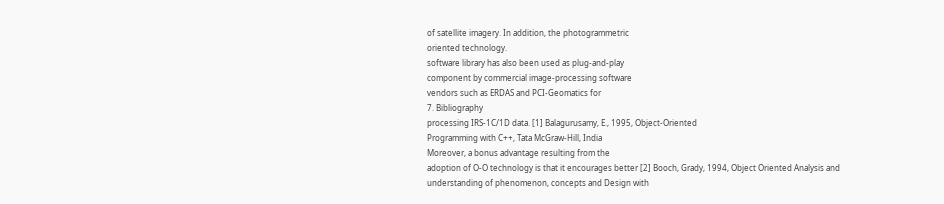of satellite imagery. In addition, the photogrammetric
oriented technology.
software library has also been used as plug-and-play
component by commercial image-processing software
vendors such as ERDAS and PCI-Geomatics for
7. Bibliography
processing IRS-1C/1D data. [1] Balagurusamy, E., 1995, Object-Oriented
Programming with C++, Tata McGraw-Hill, India
Moreover, a bonus advantage resulting from the
adoption of O-O technology is that it encourages better [2] Booch, Grady, 1994, Object Oriented Analysis and
understanding of phenomenon, concepts and Design with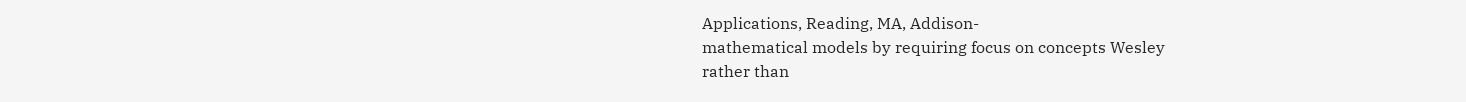Applications, Reading, MA, Addison-
mathematical models by requiring focus on concepts Wesley
rather than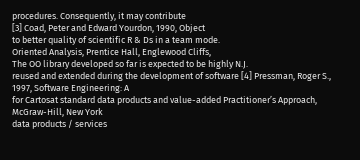procedures. Consequently, it may contribute
[3] Coad, Peter and Edward Yourdon, 1990, Object
to better quality of scientific R & Ds in a team mode.
Oriented Analysis, Prentice Hall, Englewood Cliffs,
The OO library developed so far is expected to be highly N.J.
reused and extended during the development of software [4] Pressman, Roger S., 1997, Software Engineering: A
for Cartosat standard data products and value-added Practitioner’s Approach, McGraw-Hill, New York
data products / services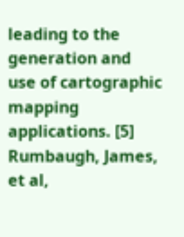leading to the generation and
use of cartographic mapping applications. [5] Rumbaugh, James, et al,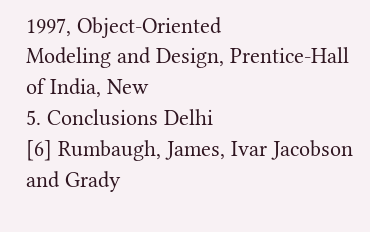1997, Object-Oriented
Modeling and Design, Prentice-Hall of India, New
5. Conclusions Delhi
[6] Rumbaugh, James, Ivar Jacobson and Grady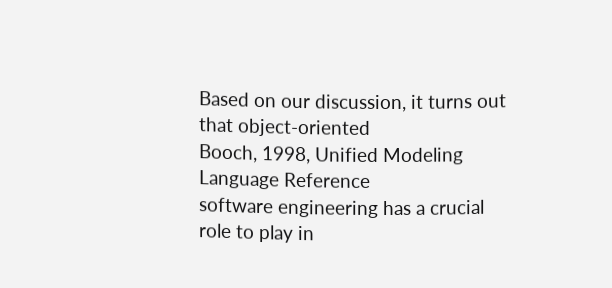Based on our discussion, it turns out that object-oriented
Booch, 1998, Unified Modeling Language Reference
software engineering has a crucial role to play in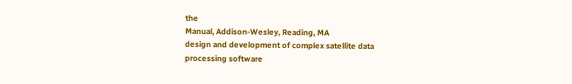the
Manual, Addison-Wesley, Reading, MA
design and development of complex satellite data
processing software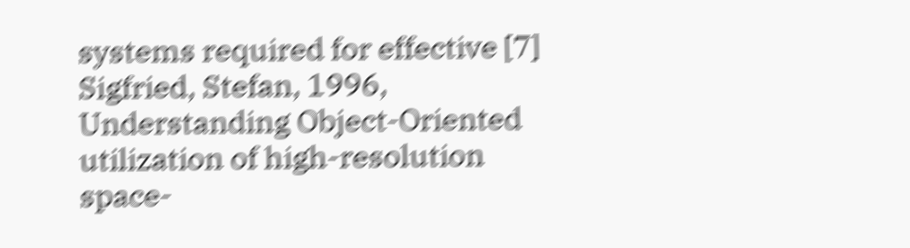systems required for effective [7] Sigfried, Stefan, 1996, Understanding Object-Oriented
utilization of high-resolution space-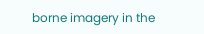borne imagery in the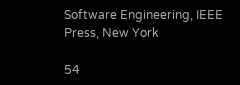Software Engineering, IEEE Press, New York

54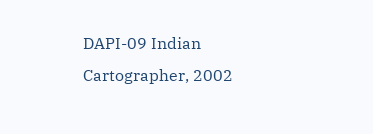DAPI-09 Indian Cartographer, 2002